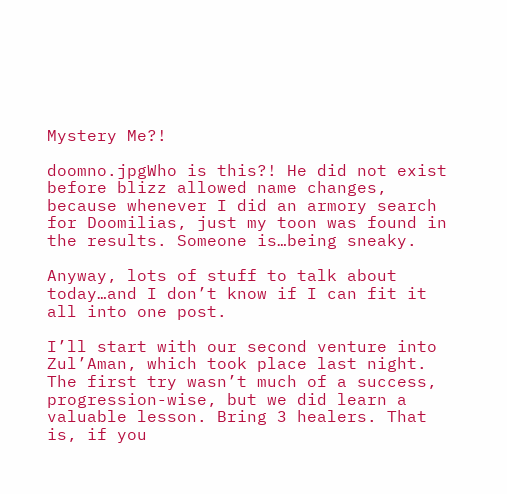Mystery Me?!

doomno.jpgWho is this?! He did not exist before blizz allowed name changes, because whenever I did an armory search for Doomilias, just my toon was found in the results. Someone is…being sneaky.

Anyway, lots of stuff to talk about today…and I don’t know if I can fit it all into one post.

I’ll start with our second venture into Zul’Aman, which took place last night. The first try wasn’t much of a success, progression-wise, but we did learn a valuable lesson. Bring 3 healers. That is, if you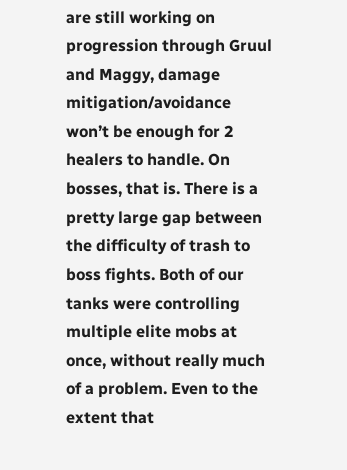are still working on progression through Gruul and Maggy, damage mitigation/avoidance won’t be enough for 2 healers to handle. On bosses, that is. There is a pretty large gap between the difficulty of trash to boss fights. Both of our tanks were controlling multiple elite mobs at once, without really much of a problem. Even to the extent that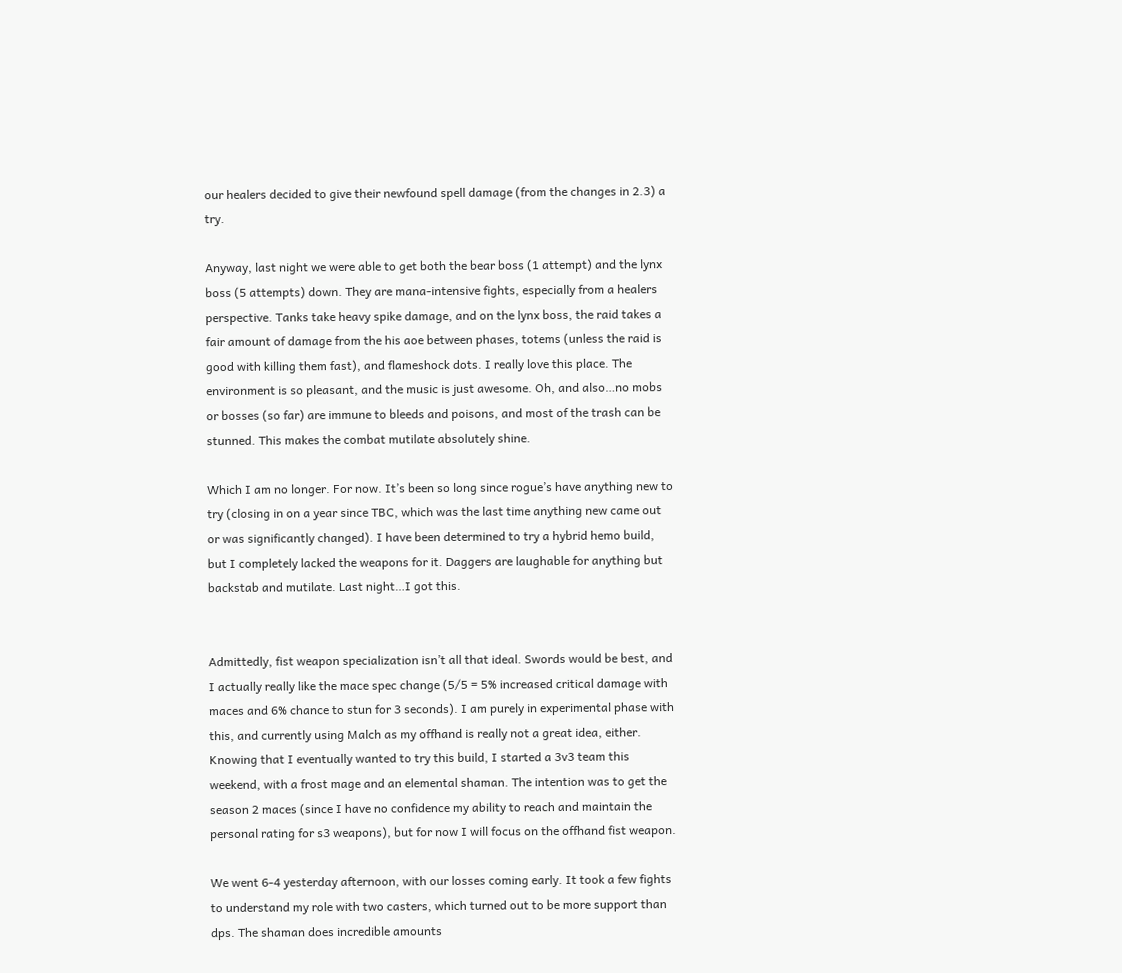our healers decided to give their newfound spell damage (from the changes in 2.3) a try.

Anyway, last night we were able to get both the bear boss (1 attempt) and the lynx boss (5 attempts) down. They are mana-intensive fights, especially from a healers perspective. Tanks take heavy spike damage, and on the lynx boss, the raid takes a fair amount of damage from the his aoe between phases, totems (unless the raid is good with killing them fast), and flameshock dots. I really love this place. The environment is so pleasant, and the music is just awesome. Oh, and also…no mobs or bosses (so far) are immune to bleeds and poisons, and most of the trash can be stunned. This makes the combat mutilate absolutely shine.

Which I am no longer. For now. It’s been so long since rogue’s have anything new to try (closing in on a year since TBC, which was the last time anything new came out or was significantly changed). I have been determined to try a hybrid hemo build, but I completely lacked the weapons for it. Daggers are laughable for anything but backstab and mutilate. Last night…I got this.


Admittedly, fist weapon specialization isn’t all that ideal. Swords would be best, and I actually really like the mace spec change (5/5 = 5% increased critical damage with maces and 6% chance to stun for 3 seconds). I am purely in experimental phase with this, and currently using Malch as my offhand is really not a great idea, either. Knowing that I eventually wanted to try this build, I started a 3v3 team this weekend, with a frost mage and an elemental shaman. The intention was to get the season 2 maces (since I have no confidence my ability to reach and maintain the personal rating for s3 weapons), but for now I will focus on the offhand fist weapon.

We went 6-4 yesterday afternoon, with our losses coming early. It took a few fights to understand my role with two casters, which turned out to be more support than dps. The shaman does incredible amounts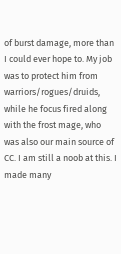of burst damage, more than I could ever hope to. My job was to protect him from warriors/rogues/druids, while he focus fired along with the frost mage, who was also our main source of CC. I am still a noob at this. I made many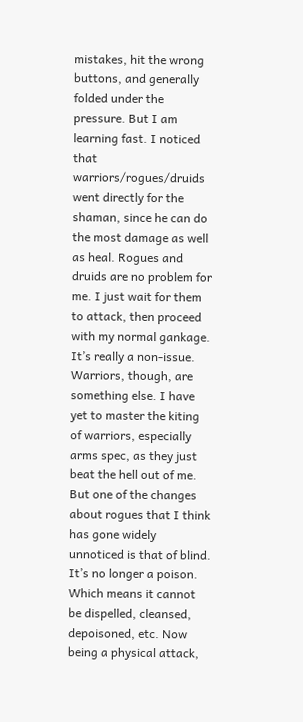mistakes, hit the wrong buttons, and generally folded under the pressure. But I am learning fast. I noticed that warriors/rogues/druids went directly for the shaman, since he can do the most damage as well as heal. Rogues and druids are no problem for me. I just wait for them to attack, then proceed with my normal gankage. It’s really a non-issue. Warriors, though, are something else. I have yet to master the kiting of warriors, especially arms spec, as they just beat the hell out of me. But one of the changes about rogues that I think has gone widely unnoticed is that of blind. It’s no longer a poison. Which means it cannot be dispelled, cleansed, depoisoned, etc. Now being a physical attack,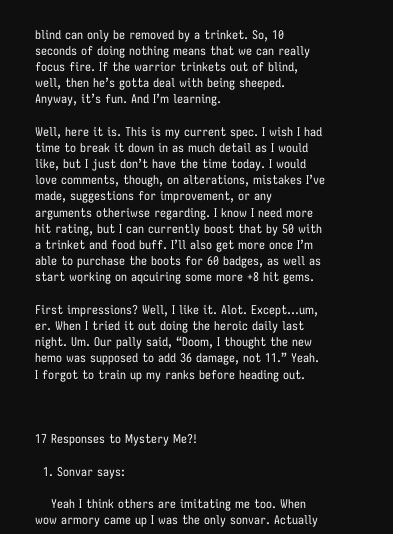blind can only be removed by a trinket. So, 10 seconds of doing nothing means that we can really focus fire. If the warrior trinkets out of blind, well, then he’s gotta deal with being sheeped. Anyway, it’s fun. And I’m learning.

Well, here it is. This is my current spec. I wish I had time to break it down in as much detail as I would like, but I just don’t have the time today. I would love comments, though, on alterations, mistakes I’ve made, suggestions for improvement, or any arguments otheriwse regarding. I know I need more hit rating, but I can currently boost that by 50 with a trinket and food buff. I’ll also get more once I’m able to purchase the boots for 60 badges, as well as start working on aqcuiring some more +8 hit gems.

First impressions? Well, I like it. Alot. Except…um, er. When I tried it out doing the heroic daily last night. Um. Our pally said, “Doom, I thought the new hemo was supposed to add 36 damage, not 11.” Yeah. I forgot to train up my ranks before heading out.



17 Responses to Mystery Me?!

  1. Sonvar says:

    Yeah I think others are imitating me too. When wow armory came up I was the only sonvar. Actually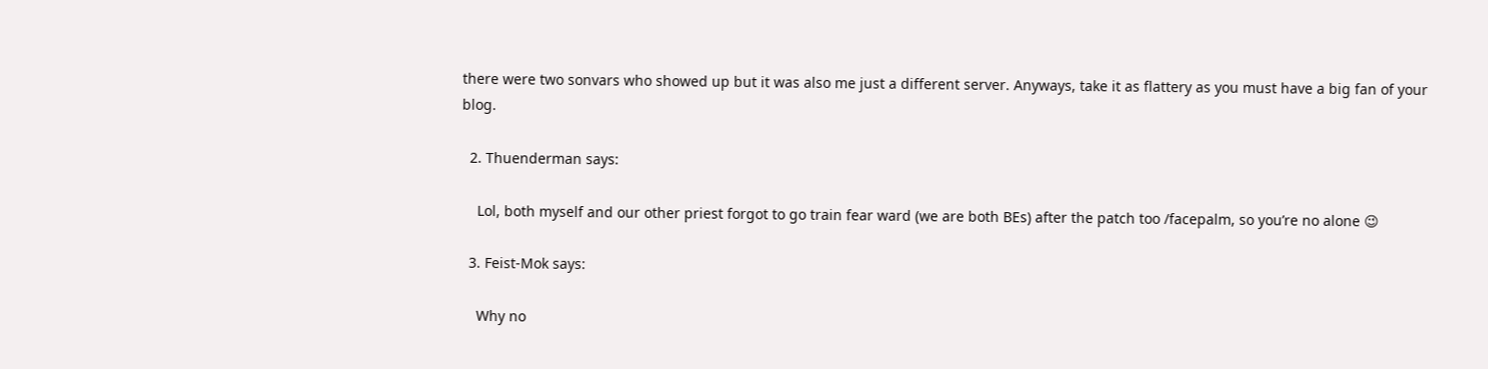there were two sonvars who showed up but it was also me just a different server. Anyways, take it as flattery as you must have a big fan of your blog.

  2. Thuenderman says:

    Lol, both myself and our other priest forgot to go train fear ward (we are both BEs) after the patch too /facepalm, so you’re no alone 😉

  3. Feist-Mok says:

    Why no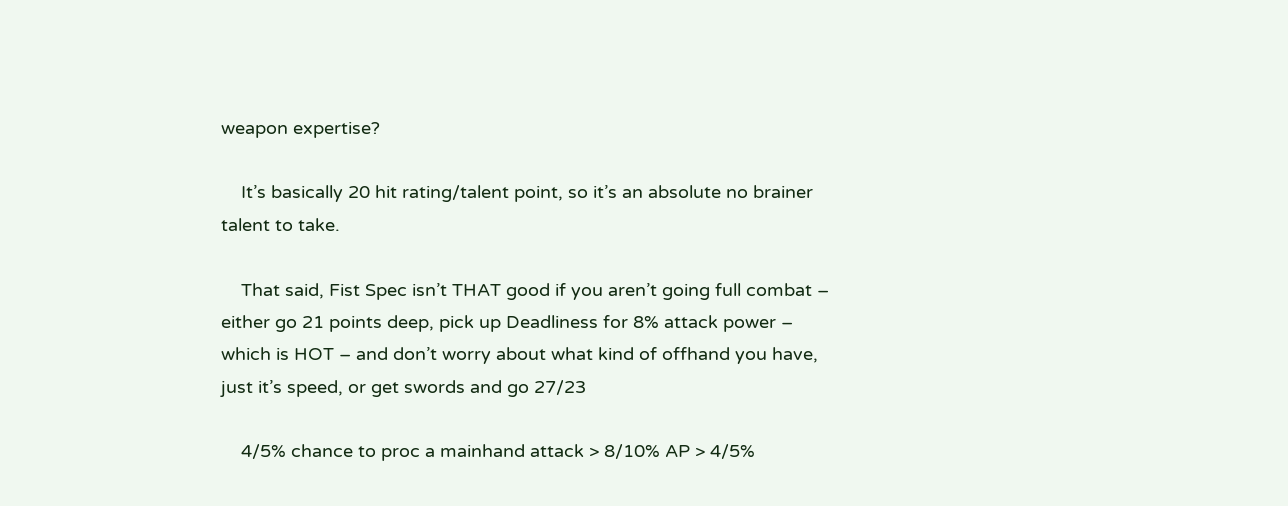weapon expertise?

    It’s basically 20 hit rating/talent point, so it’s an absolute no brainer talent to take.

    That said, Fist Spec isn’t THAT good if you aren’t going full combat – either go 21 points deep, pick up Deadliness for 8% attack power – which is HOT – and don’t worry about what kind of offhand you have, just it’s speed, or get swords and go 27/23

    4/5% chance to proc a mainhand attack > 8/10% AP > 4/5%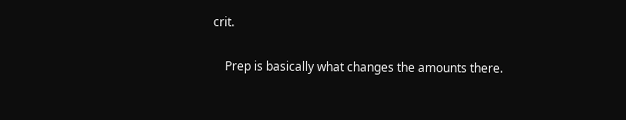crit.

    Prep is basically what changes the amounts there.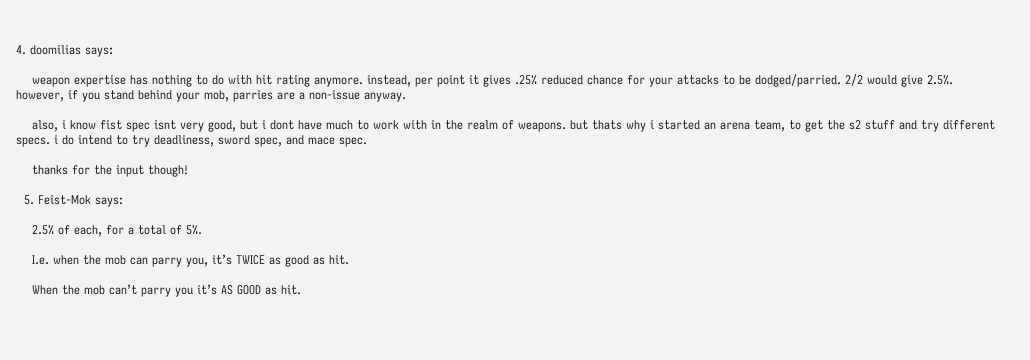4. doomilias says:

    weapon expertise has nothing to do with hit rating anymore. instead, per point it gives .25% reduced chance for your attacks to be dodged/parried. 2/2 would give 2.5%. however, if you stand behind your mob, parries are a non-issue anyway.

    also, i know fist spec isnt very good, but i dont have much to work with in the realm of weapons. but thats why i started an arena team, to get the s2 stuff and try different specs. i do intend to try deadliness, sword spec, and mace spec.

    thanks for the input though!

  5. Feist-Mok says:

    2.5% of each, for a total of 5%.

    I.e. when the mob can parry you, it’s TWICE as good as hit.

    When the mob can’t parry you it’s AS GOOD as hit.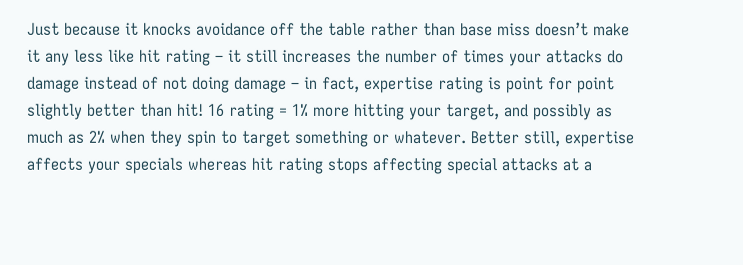Just because it knocks avoidance off the table rather than base miss doesn’t make it any less like hit rating – it still increases the number of times your attacks do damage instead of not doing damage – in fact, expertise rating is point for point slightly better than hit! 16 rating = 1% more hitting your target, and possibly as much as 2% when they spin to target something or whatever. Better still, expertise affects your specials whereas hit rating stops affecting special attacks at a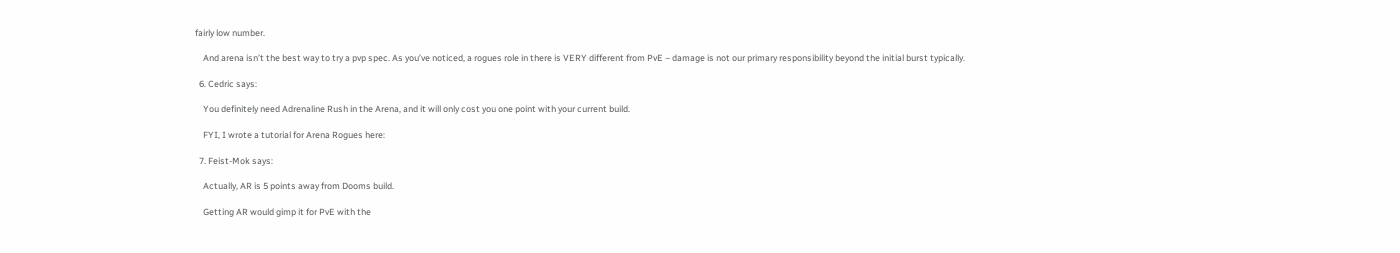fairly low number.

    And arena isn’t the best way to try a pvp spec. As you’ve noticed, a rogues role in there is VERY different from PvE – damage is not our primary responsibility beyond the initial burst typically.

  6. Cedric says:

    You definitely need Adrenaline Rush in the Arena, and it will only cost you one point with your current build.

    FYI, I wrote a tutorial for Arena Rogues here:

  7. Feist-Mok says:

    Actually, AR is 5 points away from Dooms build.

    Getting AR would gimp it for PvE with the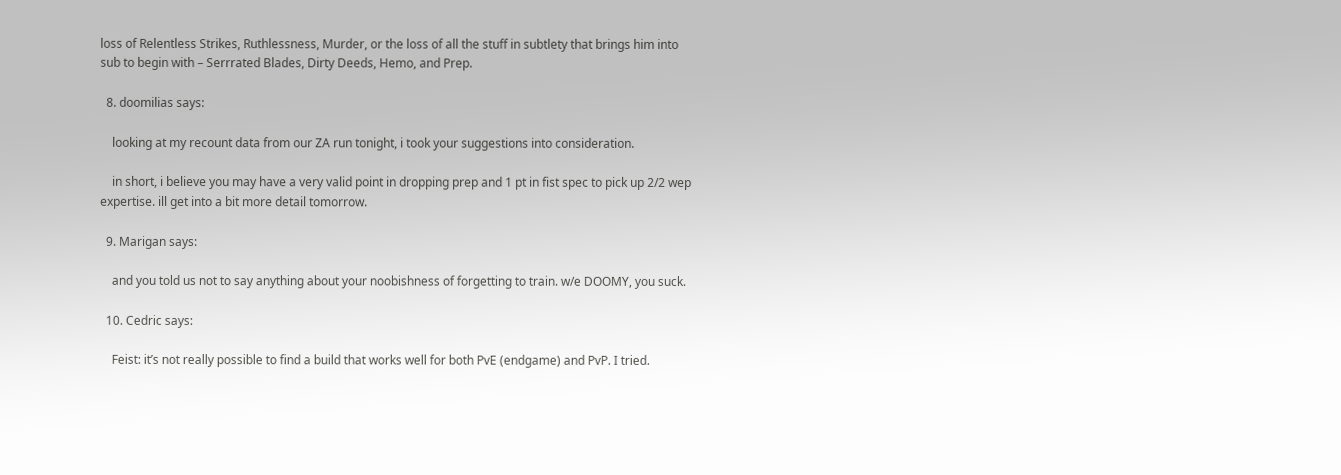loss of Relentless Strikes, Ruthlessness, Murder, or the loss of all the stuff in subtlety that brings him into sub to begin with – Serrrated Blades, Dirty Deeds, Hemo, and Prep.

  8. doomilias says:

    looking at my recount data from our ZA run tonight, i took your suggestions into consideration.

    in short, i believe you may have a very valid point in dropping prep and 1 pt in fist spec to pick up 2/2 wep expertise. ill get into a bit more detail tomorrow.

  9. Marigan says:

    and you told us not to say anything about your noobishness of forgetting to train. w/e DOOMY, you suck.

  10. Cedric says:

    Feist: it’s not really possible to find a build that works well for both PvE (endgame) and PvP. I tried.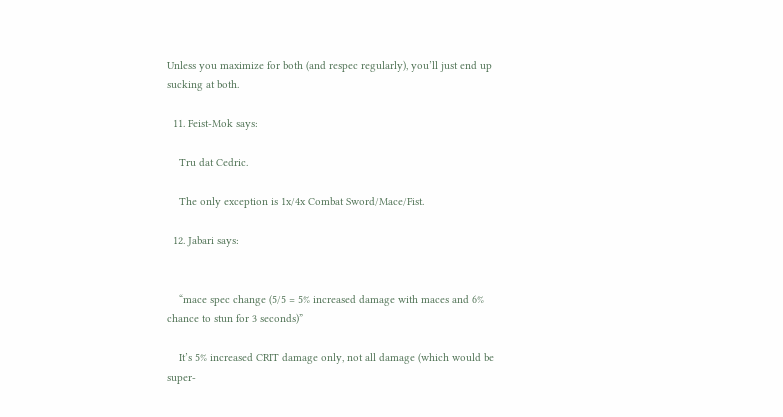Unless you maximize for both (and respec regularly), you’ll just end up sucking at both.

  11. Feist-Mok says:

    Tru dat Cedric.

    The only exception is 1x/4x Combat Sword/Mace/Fist.

  12. Jabari says:


    “mace spec change (5/5 = 5% increased damage with maces and 6% chance to stun for 3 seconds)”

    It’s 5% increased CRIT damage only, not all damage (which would be super-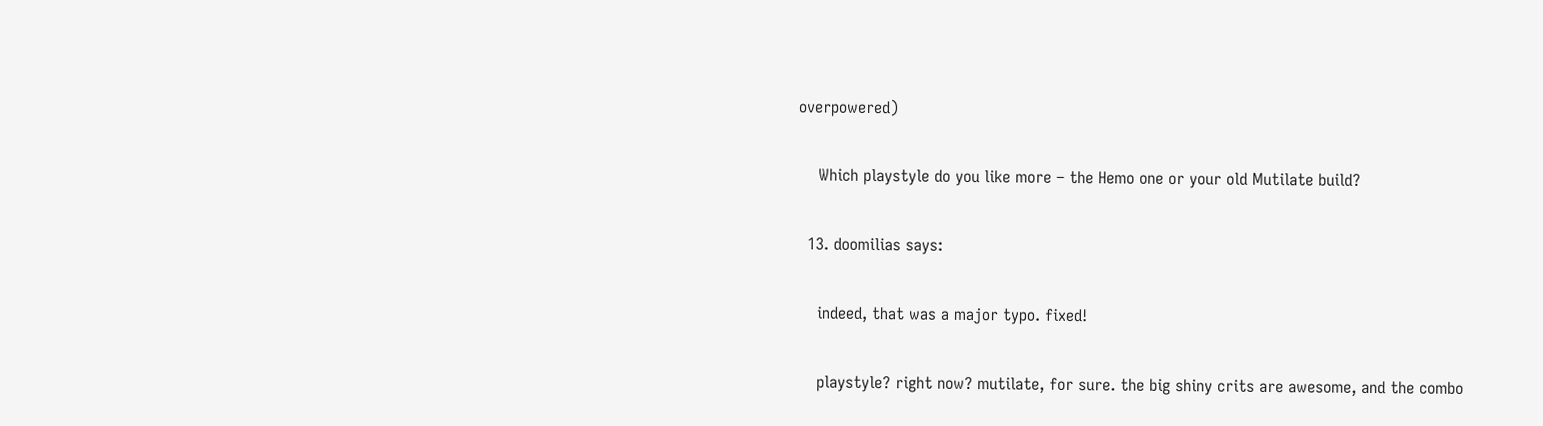overpowered)

    Which playstyle do you like more – the Hemo one or your old Mutilate build?

  13. doomilias says:

    indeed, that was a major typo. fixed!

    playstyle? right now? mutilate, for sure. the big shiny crits are awesome, and the combo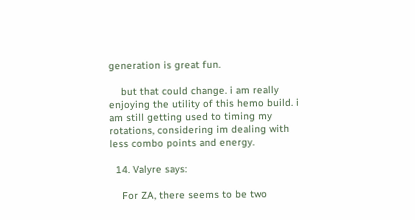generation is great fun.

    but that could change. i am really enjoying the utility of this hemo build. i am still getting used to timing my rotations, considering im dealing with less combo points and energy.

  14. Valyre says:

    For ZA, there seems to be two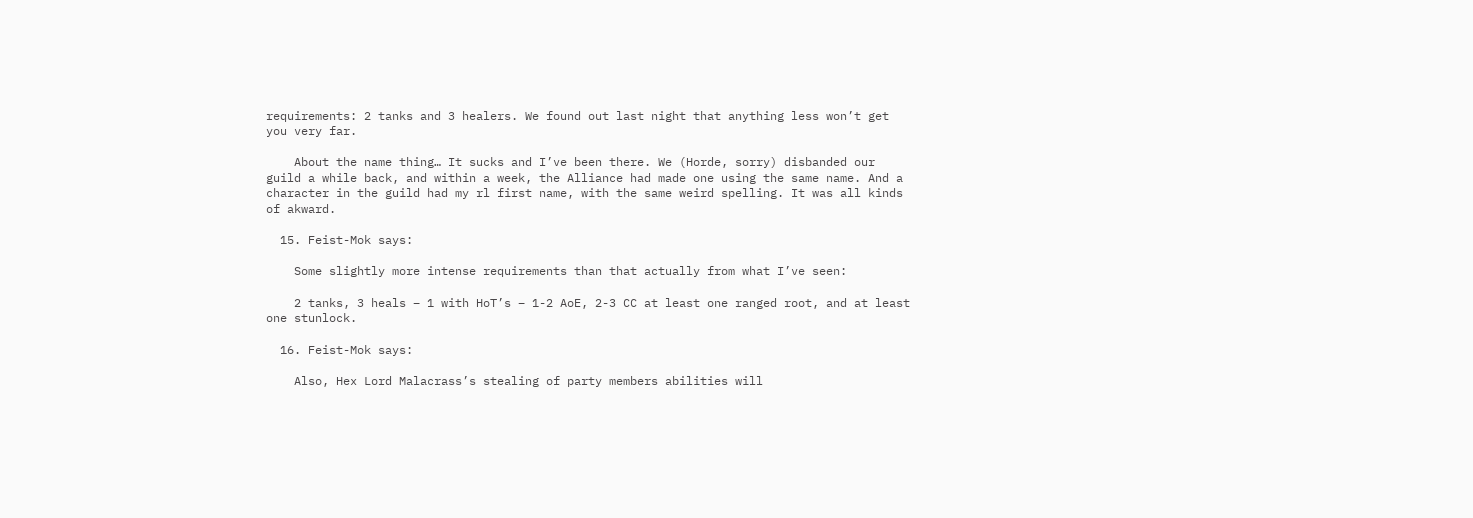requirements: 2 tanks and 3 healers. We found out last night that anything less won’t get you very far.

    About the name thing… It sucks and I’ve been there. We (Horde, sorry) disbanded our guild a while back, and within a week, the Alliance had made one using the same name. And a character in the guild had my rl first name, with the same weird spelling. It was all kinds of akward.

  15. Feist-Mok says:

    Some slightly more intense requirements than that actually from what I’ve seen:

    2 tanks, 3 heals – 1 with HoT’s – 1-2 AoE, 2-3 CC at least one ranged root, and at least one stunlock.

  16. Feist-Mok says:

    Also, Hex Lord Malacrass’s stealing of party members abilities will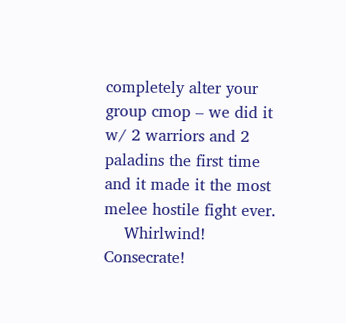completely alter your group cmop – we did it w/ 2 warriors and 2 paladins the first time and it made it the most melee hostile fight ever.
    Whirlwind! Consecrate!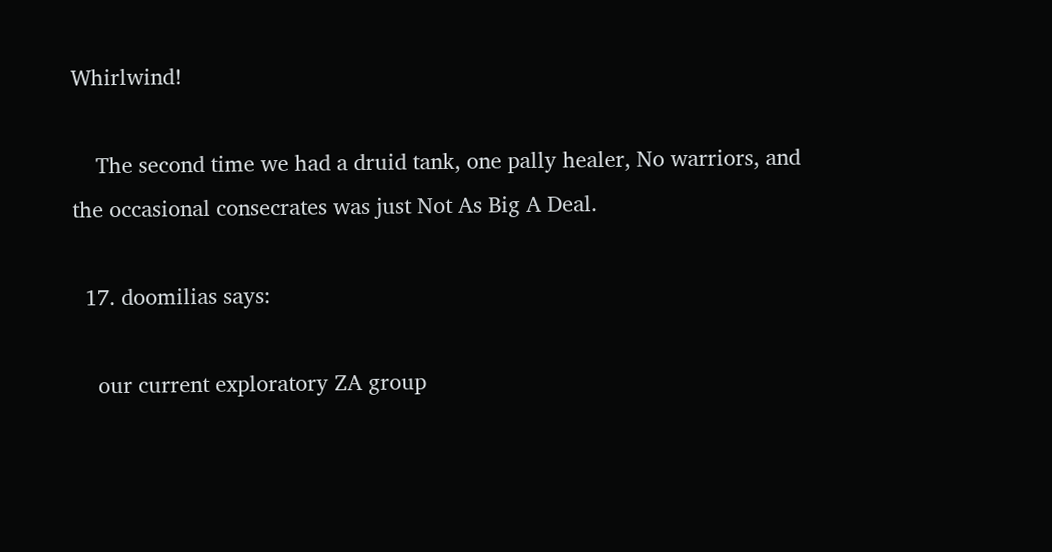Whirlwind!

    The second time we had a druid tank, one pally healer, No warriors, and the occasional consecrates was just Not As Big A Deal.

  17. doomilias says:

    our current exploratory ZA group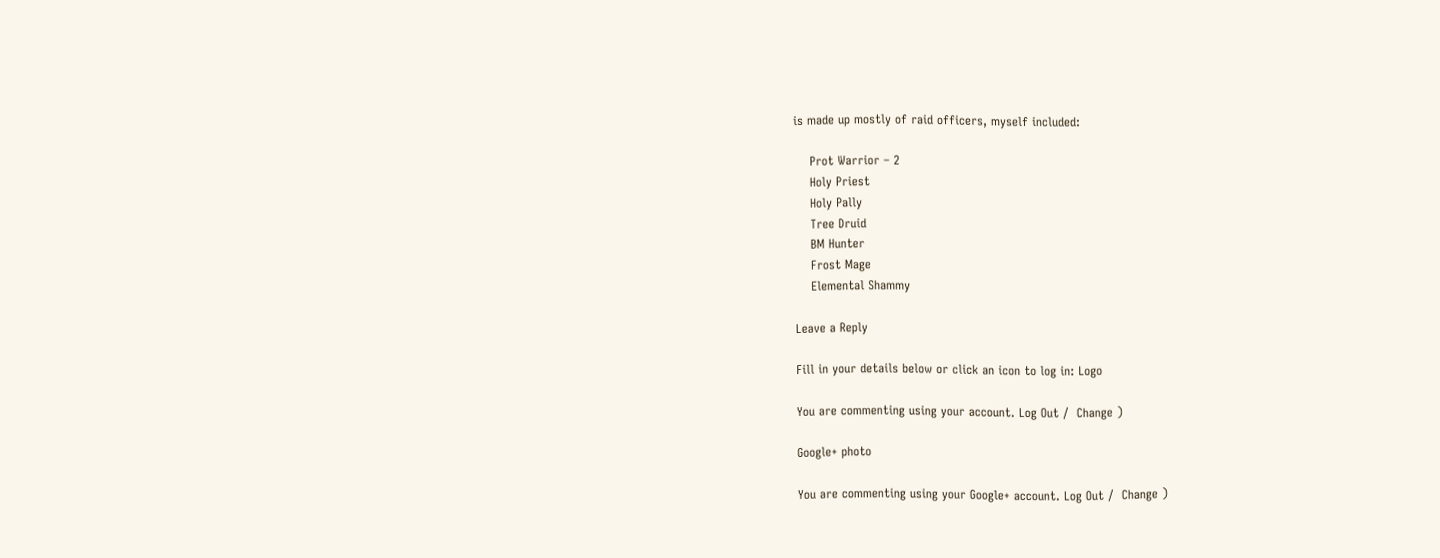is made up mostly of raid officers, myself included:

    Prot Warrior – 2
    Holy Priest
    Holy Pally
    Tree Druid
    BM Hunter
    Frost Mage
    Elemental Shammy

Leave a Reply

Fill in your details below or click an icon to log in: Logo

You are commenting using your account. Log Out /  Change )

Google+ photo

You are commenting using your Google+ account. Log Out /  Change )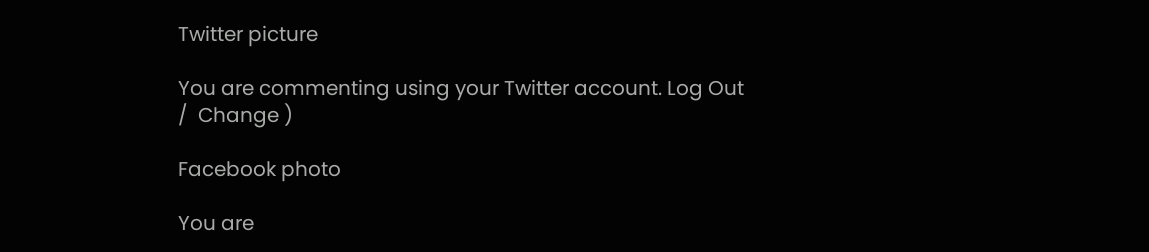Twitter picture

You are commenting using your Twitter account. Log Out /  Change )

Facebook photo

You are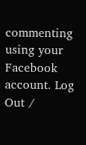commenting using your Facebook account. Log Out /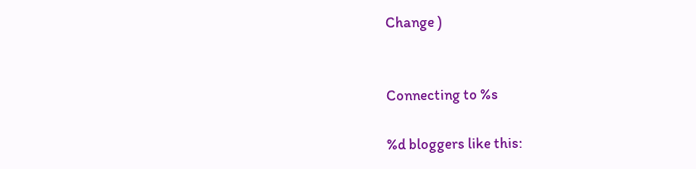Change )


Connecting to %s

%d bloggers like this: